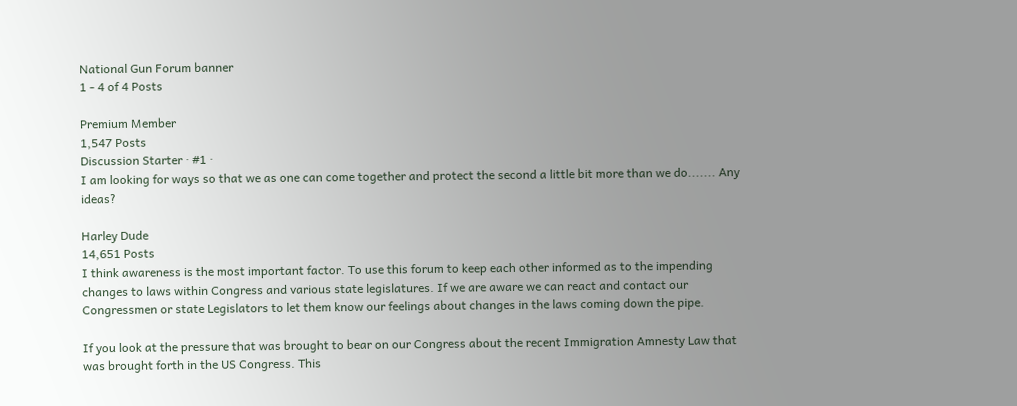National Gun Forum banner
1 - 4 of 4 Posts

Premium Member
1,547 Posts
Discussion Starter · #1 ·
I am looking for ways so that we as one can come together and protect the second a little bit more than we do....... Any ideas?

Harley Dude
14,651 Posts
I think awareness is the most important factor. To use this forum to keep each other informed as to the impending changes to laws within Congress and various state legislatures. If we are aware we can react and contact our Congressmen or state Legislators to let them know our feelings about changes in the laws coming down the pipe.

If you look at the pressure that was brought to bear on our Congress about the recent Immigration Amnesty Law that was brought forth in the US Congress. This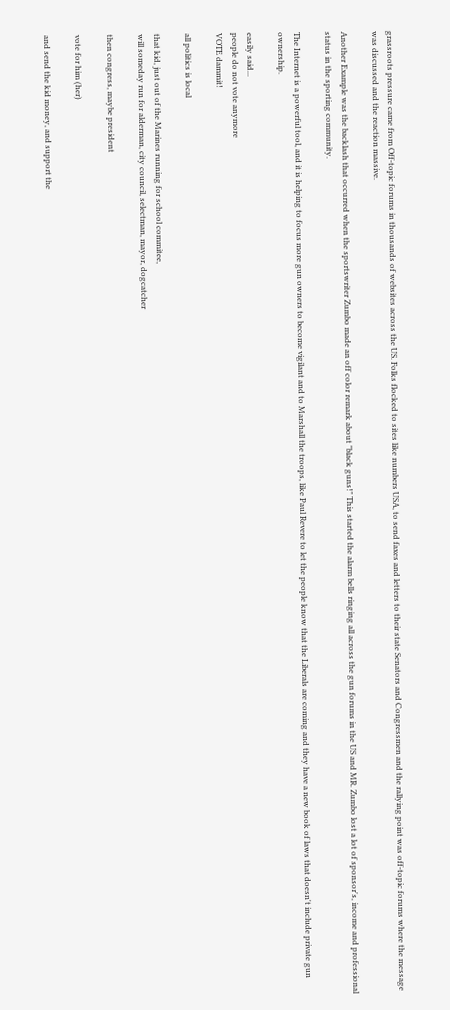grassroots pressure came from Off-topic forums in thousands of websites across the US. Folks flocked to sites like numbers USA, to send faxes and letters to their state Senators and Congressmen and the rallying point was off-topic forums where the message was discussed and the reaction massive.

Another Example was the backlash that occurred when the sportswriter Zumbo made an off color remark about "black guns!" This started the alarm bells ringing all across the gun forums in the US and MR. Zumbo lost a lot of sponsor's, income and professional status in the sporting community.

The Internet is a powerful tool, and it is helping to focus more gun owners to become vigilant and to Marshall the troops, like Paul Revere to let the people know that the Liberals are coming and they have a new book of laws that doesn't include private gun ownership.

easily said...
people do not vote anymore
VOTE dammit!

all politics is local

that kid, just out of the Marines running for school commitee,
will someday run for alderman, city council, selectman, mayor, dogcatcher

then congress, maybe president

vote for him (her)

and send the kid money, and support the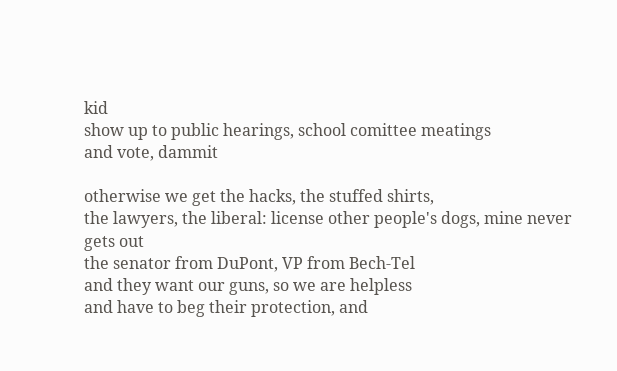kid
show up to public hearings, school comittee meatings
and vote, dammit

otherwise we get the hacks, the stuffed shirts,
the lawyers, the liberal: license other people's dogs, mine never gets out
the senator from DuPont, VP from Bech-Tel
and they want our guns, so we are helpless
and have to beg their protection, and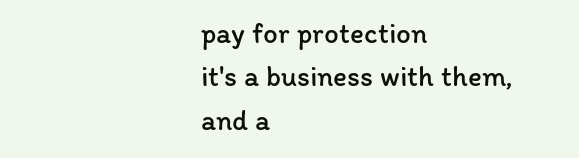pay for protection
it's a business with them, and a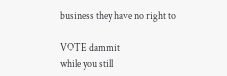business they have no right to

VOTE dammit
while you still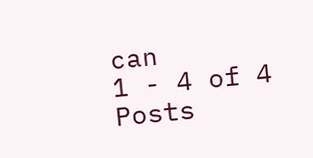can
1 - 4 of 4 Posts